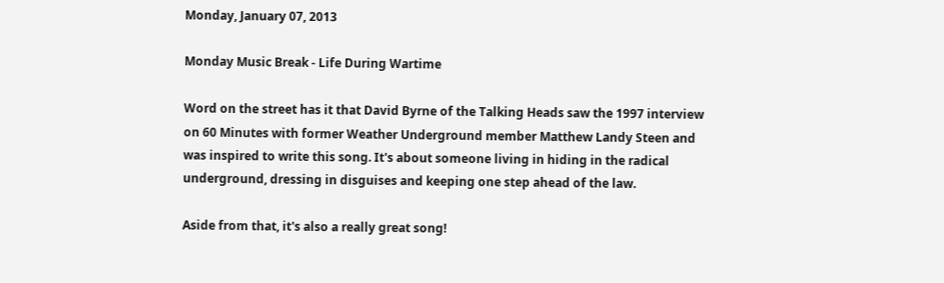Monday, January 07, 2013

Monday Music Break - Life During Wartime

Word on the street has it that David Byrne of the Talking Heads saw the 1997 interview on 60 Minutes with former Weather Underground member Matthew Landy Steen and was inspired to write this song. It's about someone living in hiding in the radical underground, dressing in disguises and keeping one step ahead of the law.

Aside from that, it's also a really great song!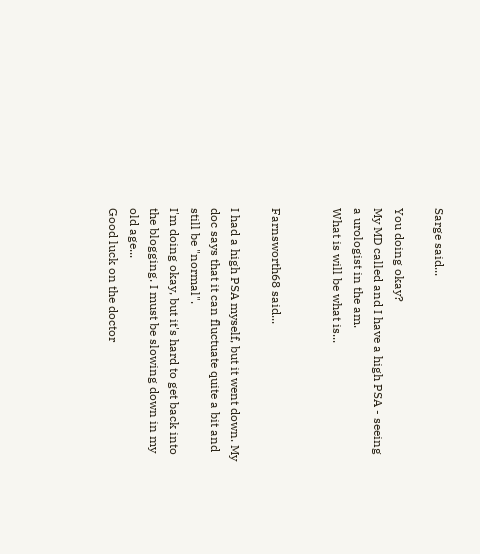Sarge said...

You doing okay?
My MD called and I have a high PSA - seeing a urologist in the am.
What is will be what is...


Farnsworth68 said...

I had a high PSA myself, but it went down. My doc says that it can fluctuate quite a bit and still be "normal".
I'm doing okay, but it's hard to get back into the blogging. I must be slowing down in my old age...
Good luck on the doctor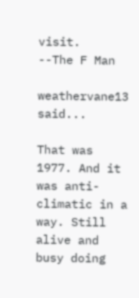visit.
--The F Man

weathervane13 said...

That was 1977. And it was anti-climatic in a way. Still alive and busy doing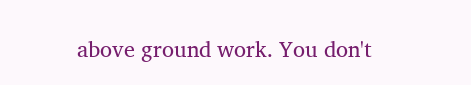above ground work. You don't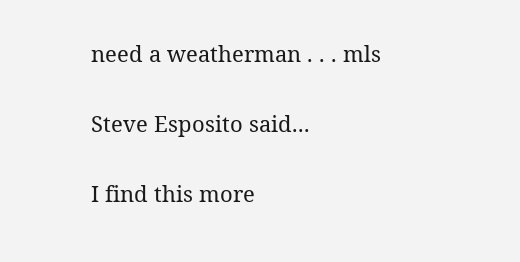need a weatherman . . . mls

Steve Esposito said...

I find this more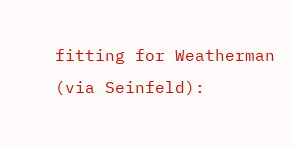fitting for Weatherman (via Seinfeld):